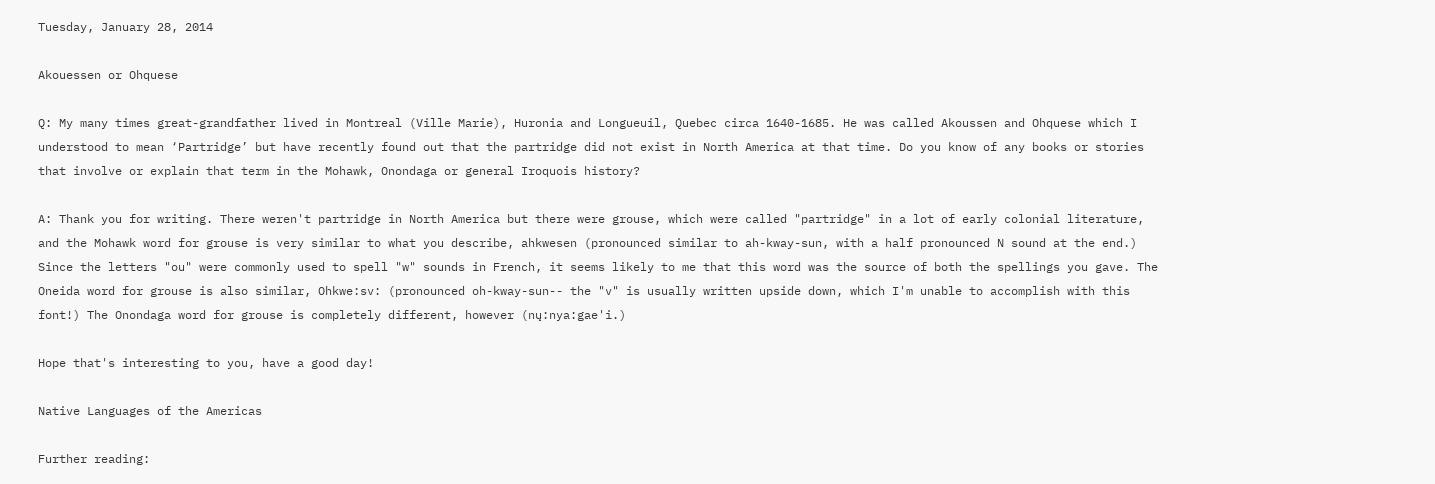Tuesday, January 28, 2014

Akouessen or Ohquese

Q: My many times great-grandfather lived in Montreal (Ville Marie), Huronia and Longueuil, Quebec circa 1640-1685. He was called Akoussen and Ohquese which I understood to mean ‘Partridge’ but have recently found out that the partridge did not exist in North America at that time. Do you know of any books or stories that involve or explain that term in the Mohawk, Onondaga or general Iroquois history?

A: Thank you for writing. There weren't partridge in North America but there were grouse, which were called "partridge" in a lot of early colonial literature, and the Mohawk word for grouse is very similar to what you describe, ahkwesen (pronounced similar to ah-kway-sun, with a half pronounced N sound at the end.) Since the letters "ou" were commonly used to spell "w" sounds in French, it seems likely to me that this word was the source of both the spellings you gave. The Oneida word for grouse is also similar, Ohkwe:sv: (pronounced oh-kway-sun-- the "v" is usually written upside down, which I'm unable to accomplish with this font!) The Onondaga word for grouse is completely different, however (nų:nya:gae'i.)

Hope that's interesting to you, have a good day!

Native Languages of the Americas

Further reading: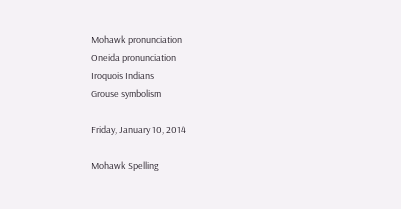Mohawk pronunciation
Oneida pronunciation
Iroquois Indians
Grouse symbolism

Friday, January 10, 2014

Mohawk Spelling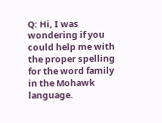Q: Hi, I was wondering if you could help me with the proper spelling for the word family in the Mohawk language.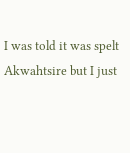I was told it was spelt Akwahtsire but I just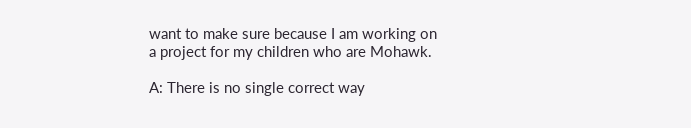want to make sure because I am working on a project for my children who are Mohawk.

A: There is no single correct way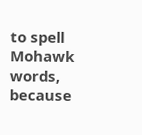to spell Mohawk words, because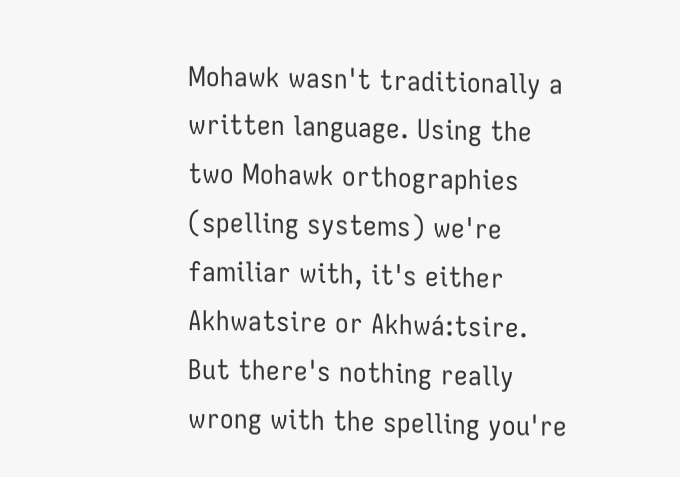Mohawk wasn't traditionally a written language. Using the two Mohawk orthographies (spelling systems) we're familiar with, it's either Akhwatsire or Akhwá:tsire. But there's nothing really wrong with the spelling you're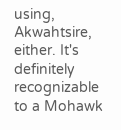using, Akwahtsire, either. It's definitely recognizable to a Mohawk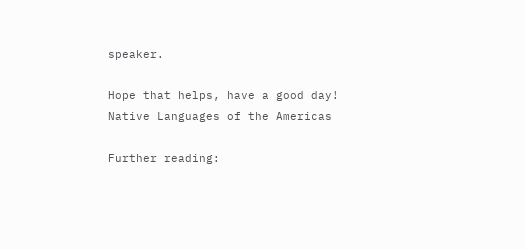speaker.

Hope that helps, have a good day!
Native Languages of the Americas

Further reading: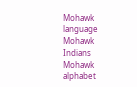Mohawk language
Mohawk Indians
Mohawk alphabet